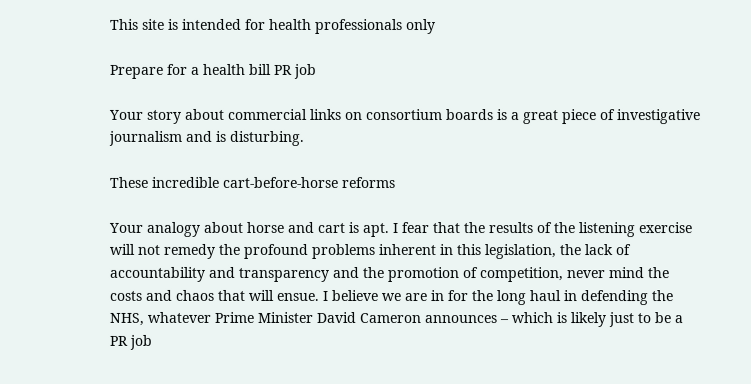This site is intended for health professionals only

Prepare for a health bill PR job

Your story about commercial links on consortium boards is a great piece of investigative journalism and is disturbing.

These incredible cart-before-horse reforms

Your analogy about horse and cart is apt. I fear that the results of the listening exercise will not remedy the profound problems inherent in this legislation, the lack of accountability and transparency and the promotion of competition, never mind the costs and chaos that will ensue. I believe we are in for the long haul in defending the NHS, whatever Prime Minister David Cameron announces – which is likely just to be a PR job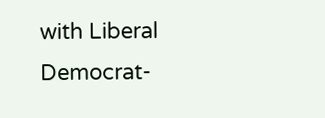with Liberal Democrat-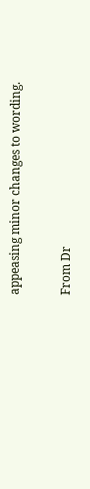appeasing minor changes to wording.

From Dr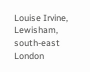Louise Irvine,
Lewisham, south-east London